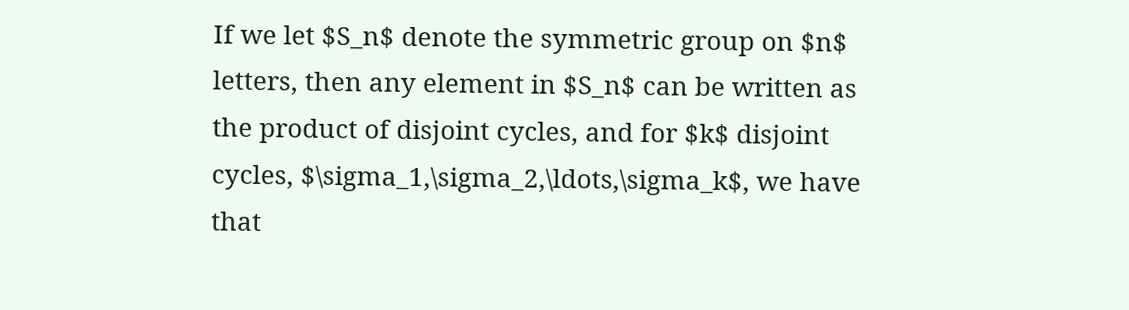If we let $S_n$ denote the symmetric group on $n$ letters, then any element in $S_n$ can be written as the product of disjoint cycles, and for $k$ disjoint cycles, $\sigma_1,\sigma_2,\ldots,\sigma_k$, we have that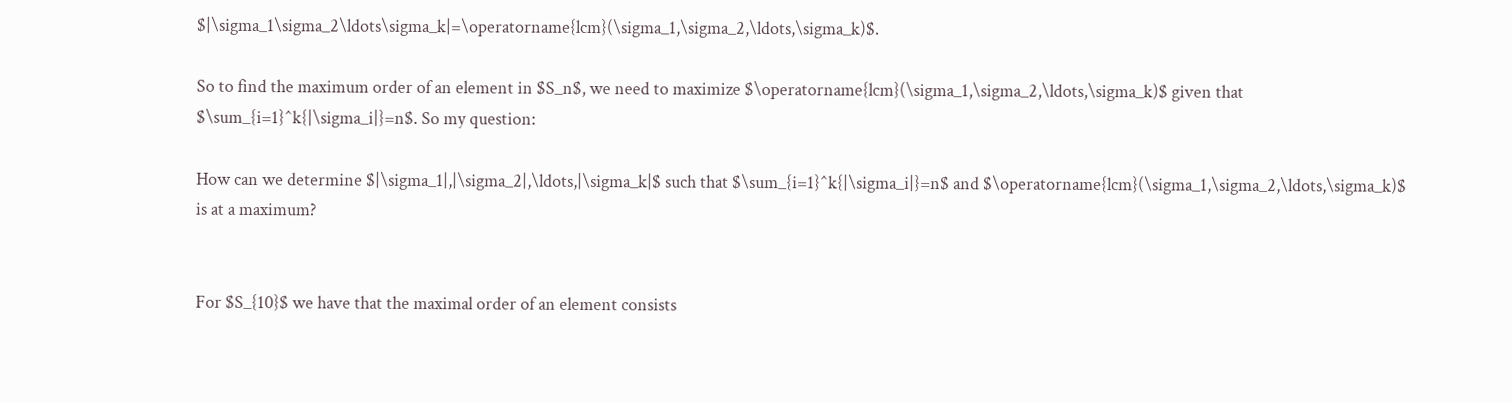$|\sigma_1\sigma_2\ldots\sigma_k|=\operatorname{lcm}(\sigma_1,\sigma_2,\ldots,\sigma_k)$.

So to find the maximum order of an element in $S_n$, we need to maximize $\operatorname{lcm}(\sigma_1,\sigma_2,\ldots,\sigma_k)$ given that $\sum_{i=1}^k{|\sigma_i|}=n$. So my question:

How can we determine $|\sigma_1|,|\sigma_2|,\ldots,|\sigma_k|$ such that $\sum_{i=1}^k{|\sigma_i|}=n$ and $\operatorname{lcm}(\sigma_1,\sigma_2,\ldots,\sigma_k)$ is at a maximum?


For $S_{10}$ we have that the maximal order of an element consists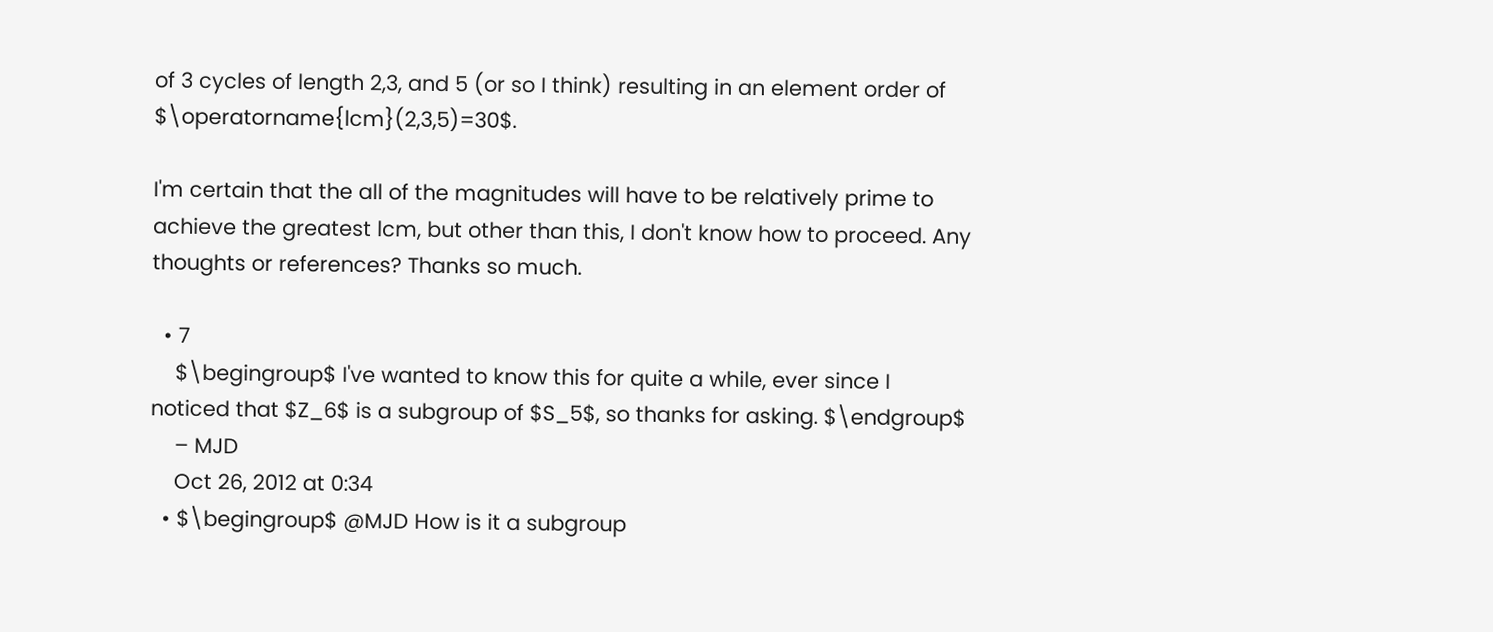of 3 cycles of length 2,3, and 5 (or so I think) resulting in an element order of $\operatorname{lcm}(2,3,5)=30$.

I'm certain that the all of the magnitudes will have to be relatively prime to achieve the greatest lcm, but other than this, I don't know how to proceed. Any thoughts or references? Thanks so much.

  • 7
    $\begingroup$ I've wanted to know this for quite a while, ever since I noticed that $Z_6$ is a subgroup of $S_5$, so thanks for asking. $\endgroup$
    – MJD
    Oct 26, 2012 at 0:34
  • $\begingroup$ @MJD How is it a subgroup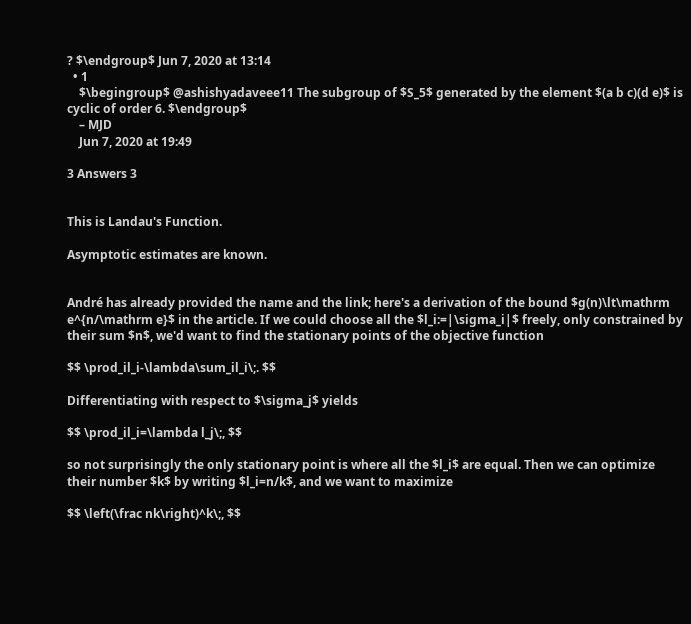? $\endgroup$ Jun 7, 2020 at 13:14
  • 1
    $\begingroup$ @ashishyadaveee11 The subgroup of $S_5$ generated by the element $(a b c)(d e)$ is cyclic of order 6. $\endgroup$
    – MJD
    Jun 7, 2020 at 19:49

3 Answers 3


This is Landau's Function.

Asymptotic estimates are known.


André has already provided the name and the link; here's a derivation of the bound $g(n)\lt\mathrm e^{n/\mathrm e}$ in the article. If we could choose all the $l_i:=|\sigma_i|$ freely, only constrained by their sum $n$, we'd want to find the stationary points of the objective function

$$ \prod_il_i-\lambda\sum_il_i\;. $$

Differentiating with respect to $\sigma_j$ yields

$$ \prod_il_i=\lambda l_j\;, $$

so not surprisingly the only stationary point is where all the $l_i$ are equal. Then we can optimize their number $k$ by writing $l_i=n/k$, and we want to maximize

$$ \left(\frac nk\right)^k\;, $$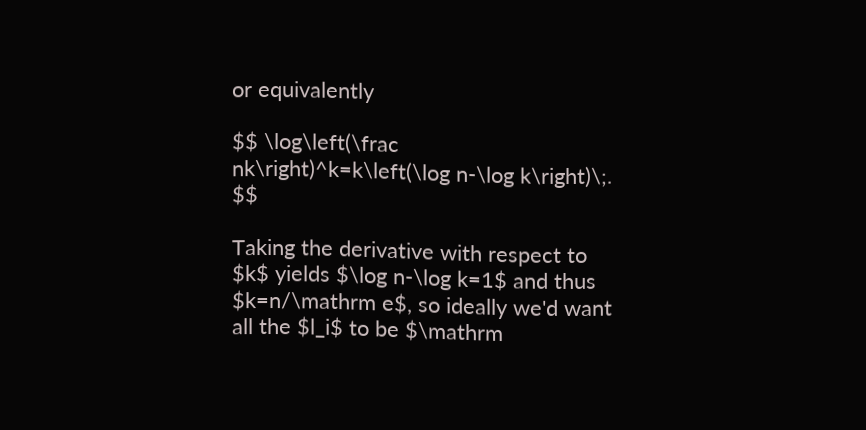or equivalently

$$ \log\left(\frac nk\right)^k=k\left(\log n-\log k\right)\;. $$

Taking the derivative with respect to $k$ yields $\log n-\log k=1$ and thus $k=n/\mathrm e$, so ideally we'd want all the $l_i$ to be $\mathrm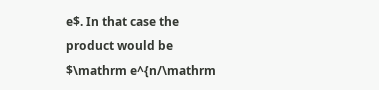e$. In that case the product would be $\mathrm e^{n/\mathrm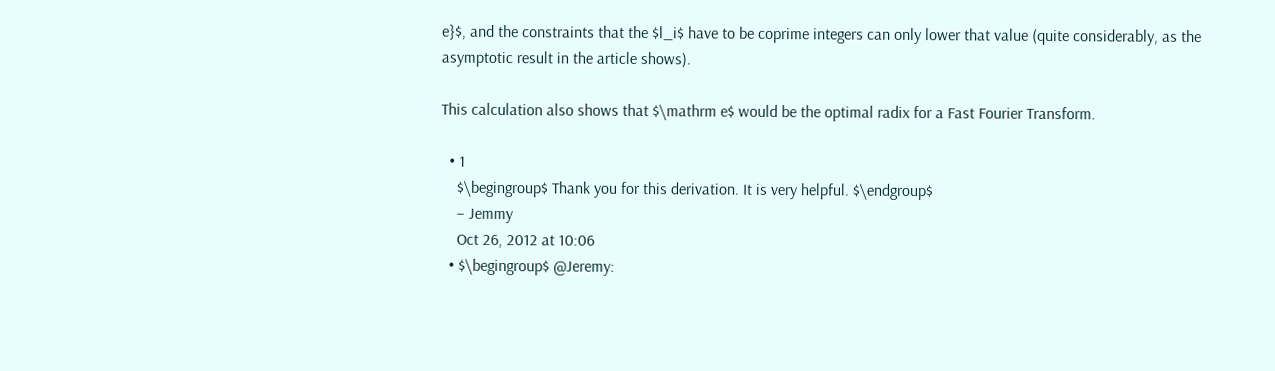e}$, and the constraints that the $l_i$ have to be coprime integers can only lower that value (quite considerably, as the asymptotic result in the article shows).

This calculation also shows that $\mathrm e$ would be the optimal radix for a Fast Fourier Transform.

  • 1
    $\begingroup$ Thank you for this derivation. It is very helpful. $\endgroup$
    – Jemmy
    Oct 26, 2012 at 10:06
  • $\begingroup$ @Jeremy: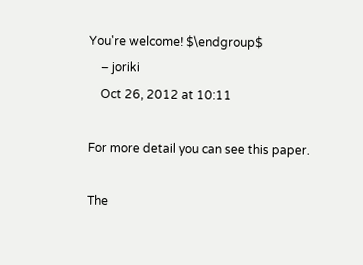You're welcome! $\endgroup$
    – joriki
    Oct 26, 2012 at 10:11

For more detail you can see this paper.

The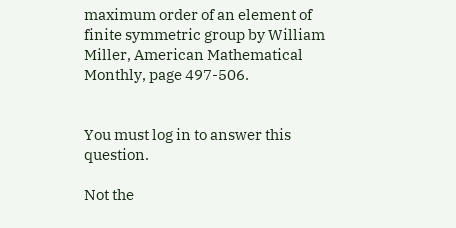maximum order of an element of finite symmetric group by William Miller, American Mathematical Monthly, page 497-506.


You must log in to answer this question.

Not the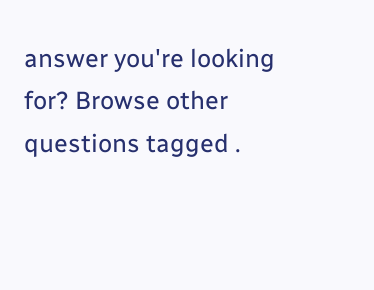answer you're looking for? Browse other questions tagged .